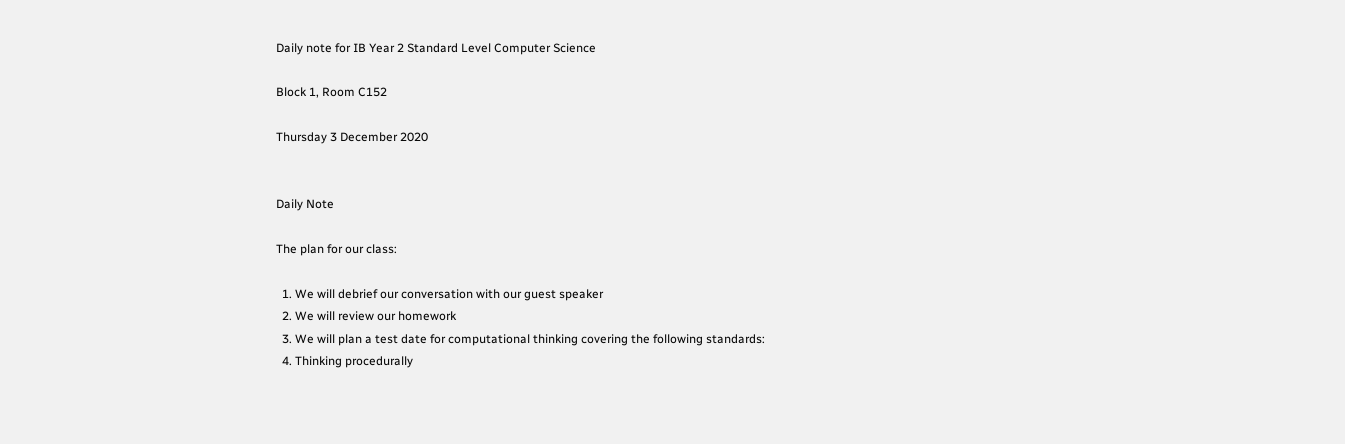Daily note for IB Year 2 Standard Level Computer Science

Block 1, Room C152

Thursday 3 December 2020


Daily Note

The plan for our class:

  1. We will debrief our conversation with our guest speaker
  2. We will review our homework
  3. We will plan a test date for computational thinking covering the following standards:
  4. Thinking procedurally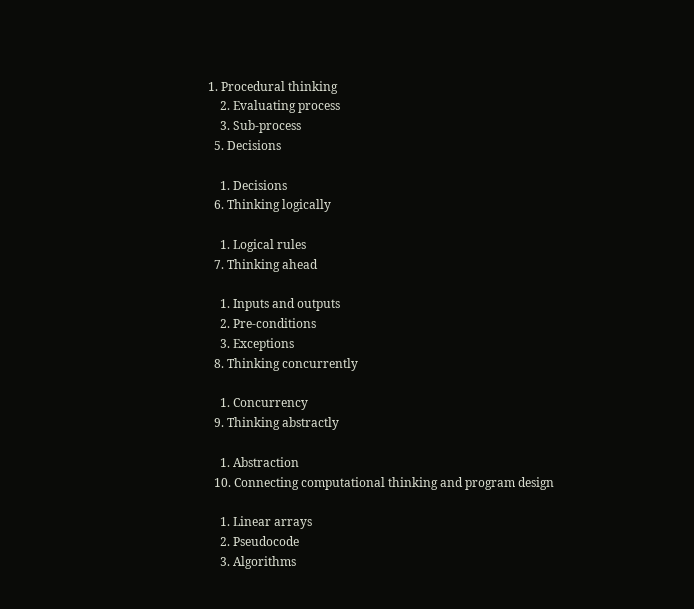1. Procedural thinking
    2. Evaluating process
    3. Sub-process
  5. Decisions

    1. Decisions
  6. Thinking logically

    1. Logical rules
  7. Thinking ahead

    1. Inputs and outputs
    2. Pre-conditions
    3. Exceptions
  8. Thinking concurrently

    1. Concurrency
  9. Thinking abstractly

    1. Abstraction
  10. Connecting computational thinking and program design

    1. Linear arrays
    2. Pseudocode
    3. Algorithms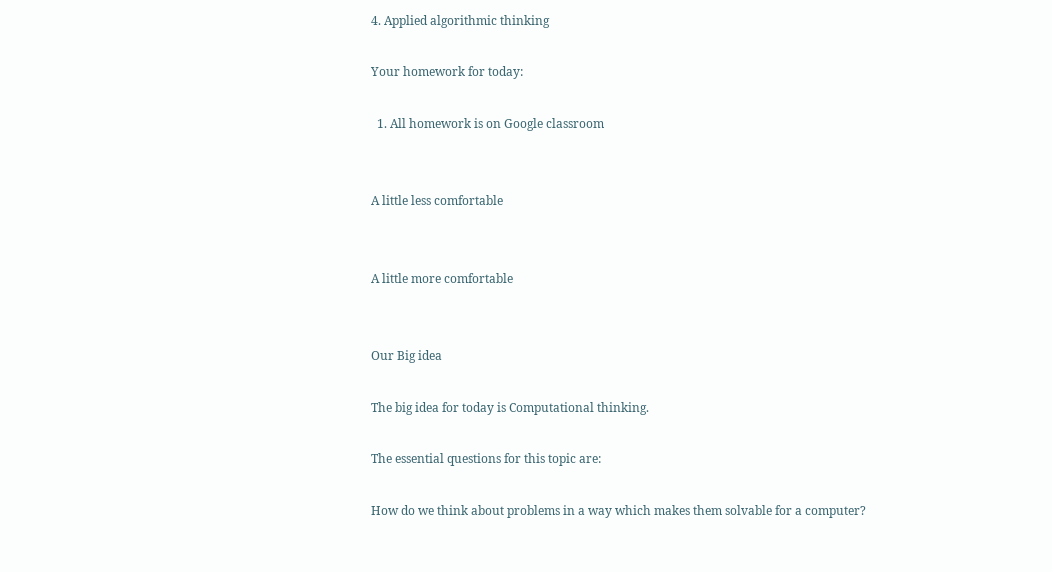4. Applied algorithmic thinking

Your homework for today:

  1. All homework is on Google classroom


A little less comfortable


A little more comfortable


Our Big idea

The big idea for today is Computational thinking.

The essential questions for this topic are:

How do we think about problems in a way which makes them solvable for a computer?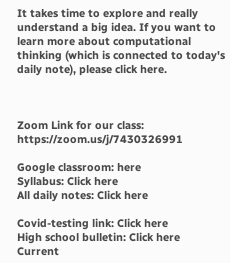It takes time to explore and really understand a big idea. If you want to
learn more about computational thinking (which is connected to today's daily note), please click here.



Zoom Link for our class: https://zoom.us/j/7430326991

Google classroom: here
Syllabus: Click here
All daily notes: Click here

Covid-testing link: Click here
High school bulletin: Click here
Current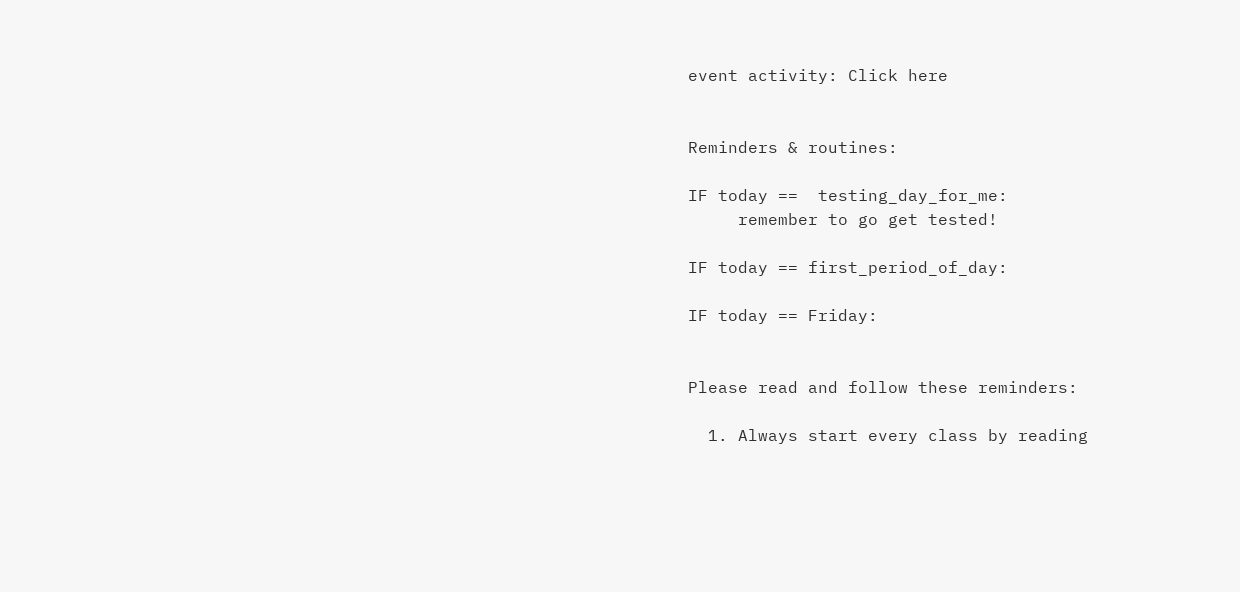event activity: Click here


Reminders & routines:

IF today ==  testing_day_for_me:
     remember to go get tested!

IF today == first_period_of_day:

IF today == Friday:


Please read and follow these reminders:

  1. Always start every class by reading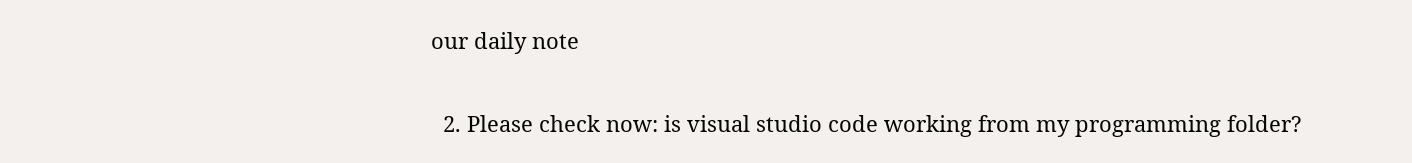our daily note

  2. Please check now: is visual studio code working from my programming folder?